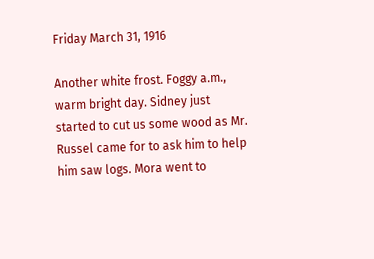Friday March 31, 1916

Another white frost. Foggy a.m., warm bright day. Sidney just started to cut us some wood as Mr. Russel came for to ask him to help him saw logs. Mora went to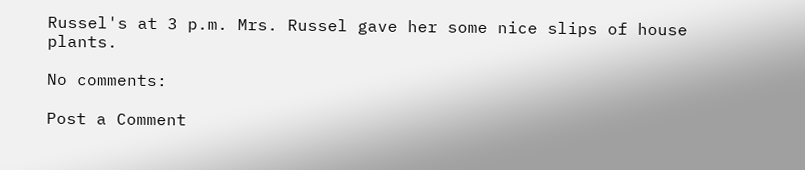Russel's at 3 p.m. Mrs. Russel gave her some nice slips of house plants.

No comments:

Post a Comment